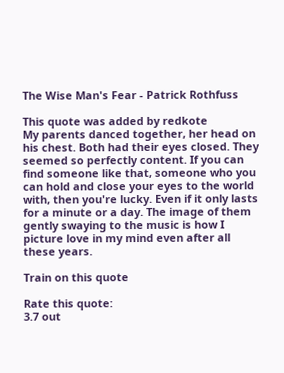The Wise Man's Fear - Patrick Rothfuss

This quote was added by redkote
My parents danced together, her head on his chest. Both had their eyes closed. They seemed so perfectly content. If you can find someone like that, someone who you can hold and close your eyes to the world with, then you're lucky. Even if it only lasts for a minute or a day. The image of them gently swaying to the music is how I picture love in my mind even after all these years.

Train on this quote

Rate this quote:
3.7 out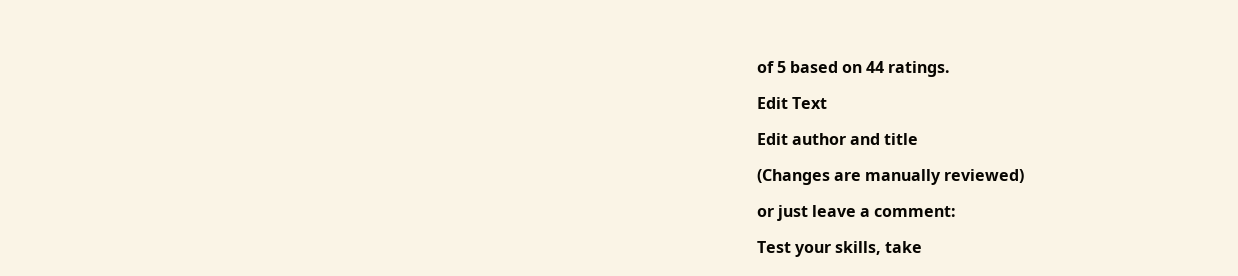of 5 based on 44 ratings.

Edit Text

Edit author and title

(Changes are manually reviewed)

or just leave a comment:

Test your skills, take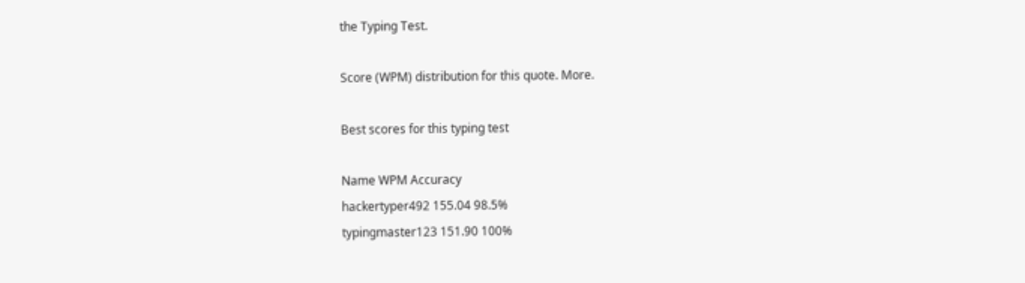the Typing Test.

Score (WPM) distribution for this quote. More.

Best scores for this typing test

Name WPM Accuracy
hackertyper492 155.04 98.5%
typingmaster123 151.90 100%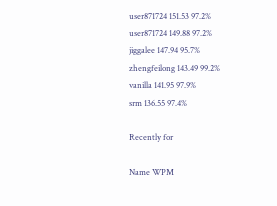user871724 151.53 97.2%
user871724 149.88 97.2%
jiggalee 147.94 95.7%
zhengfeilong 143.49 99.2%
vanilla 141.95 97.9%
srm 136.55 97.4%

Recently for

Name WPM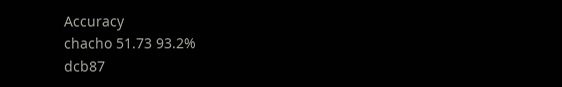Accuracy
chacho 51.73 93.2%
dcb87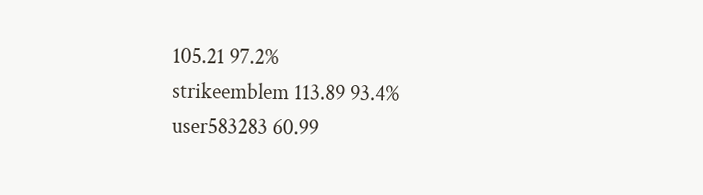105.21 97.2%
strikeemblem 113.89 93.4%
user583283 60.99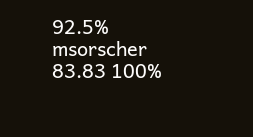92.5%
msorscher 83.83 100%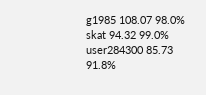g1985 108.07 98.0%
skat 94.32 99.0%
user284300 85.73 91.8%